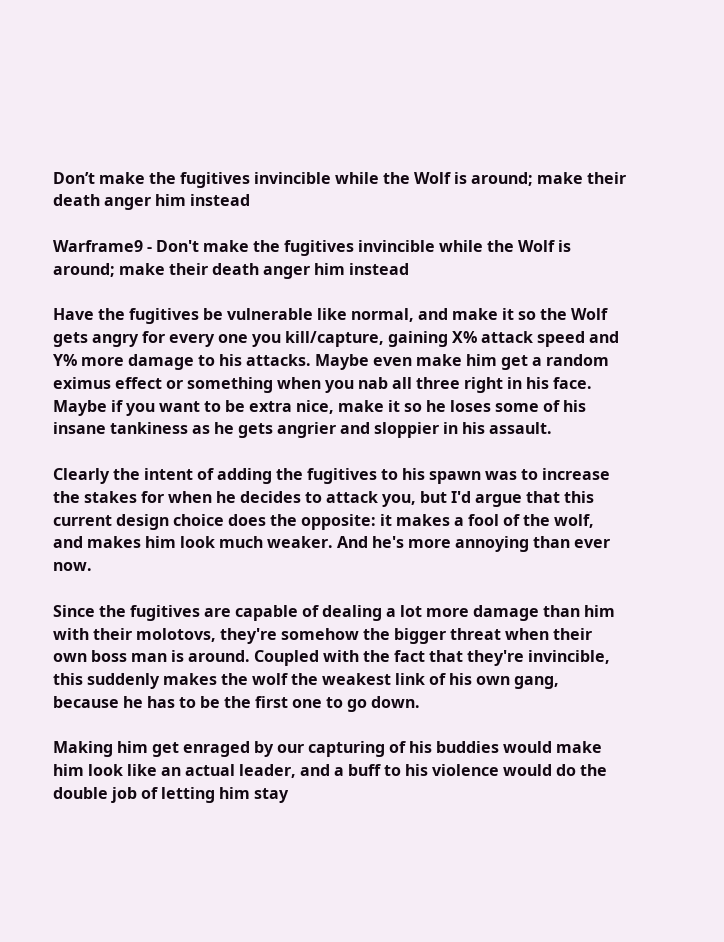Don’t make the fugitives invincible while the Wolf is around; make their death anger him instead

Warframe9 - Don't make the fugitives invincible while the Wolf is around; make their death anger him instead

Have the fugitives be vulnerable like normal, and make it so the Wolf gets angry for every one you kill/capture, gaining X% attack speed and Y% more damage to his attacks. Maybe even make him get a random eximus effect or something when you nab all three right in his face. Maybe if you want to be extra nice, make it so he loses some of his insane tankiness as he gets angrier and sloppier in his assault.

Clearly the intent of adding the fugitives to his spawn was to increase the stakes for when he decides to attack you, but I'd argue that this current design choice does the opposite: it makes a fool of the wolf, and makes him look much weaker. And he's more annoying than ever now.

Since the fugitives are capable of dealing a lot more damage than him with their molotovs, they're somehow the bigger threat when their own boss man is around. Coupled with the fact that they're invincible, this suddenly makes the wolf the weakest link of his own gang, because he has to be the first one to go down.

Making him get enraged by our capturing of his buddies would make him look like an actual leader, and a buff to his violence would do the double job of letting him stay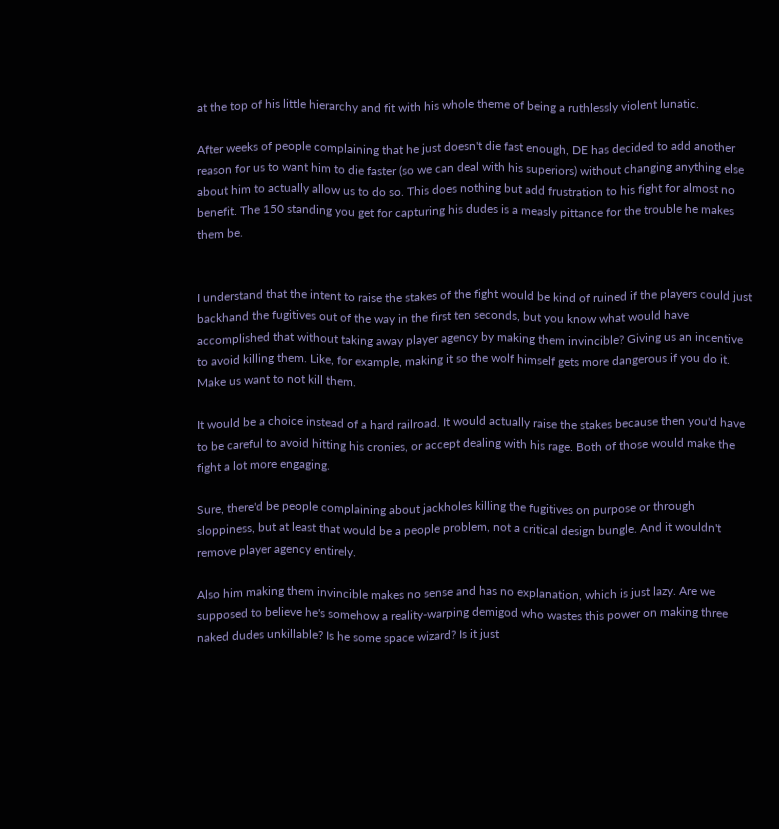at the top of his little hierarchy and fit with his whole theme of being a ruthlessly violent lunatic.

After weeks of people complaining that he just doesn't die fast enough, DE has decided to add another reason for us to want him to die faster (so we can deal with his superiors) without changing anything else about him to actually allow us to do so. This does nothing but add frustration to his fight for almost no benefit. The 150 standing you get for capturing his dudes is a measly pittance for the trouble he makes them be.


I understand that the intent to raise the stakes of the fight would be kind of ruined if the players could just backhand the fugitives out of the way in the first ten seconds, but you know what would have accomplished that without taking away player agency by making them invincible? Giving us an incentive to avoid killing them. Like, for example, making it so the wolf himself gets more dangerous if you do it. Make us want to not kill them.

It would be a choice instead of a hard railroad. It would actually raise the stakes because then you'd have to be careful to avoid hitting his cronies, or accept dealing with his rage. Both of those would make the fight a lot more engaging.

Sure, there'd be people complaining about jackholes killing the fugitives on purpose or through sloppiness, but at least that would be a people problem, not a critical design bungle. And it wouldn't remove player agency entirely.

Also him making them invincible makes no sense and has no explanation, which is just lazy. Are we supposed to believe he's somehow a reality-warping demigod who wastes this power on making three naked dudes unkillable? Is he some space wizard? Is it just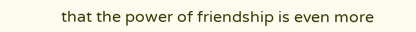that the power of friendship is even more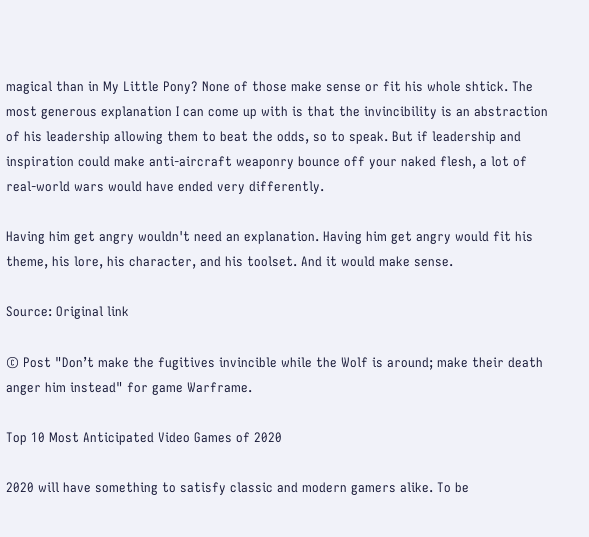magical than in My Little Pony? None of those make sense or fit his whole shtick. The most generous explanation I can come up with is that the invincibility is an abstraction of his leadership allowing them to beat the odds, so to speak. But if leadership and inspiration could make anti-aircraft weaponry bounce off your naked flesh, a lot of real-world wars would have ended very differently.

Having him get angry wouldn't need an explanation. Having him get angry would fit his theme, his lore, his character, and his toolset. And it would make sense.

Source: Original link

© Post "Don’t make the fugitives invincible while the Wolf is around; make their death anger him instead" for game Warframe.

Top 10 Most Anticipated Video Games of 2020

2020 will have something to satisfy classic and modern gamers alike. To be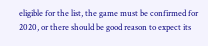eligible for the list, the game must be confirmed for 2020, or there should be good reason to expect its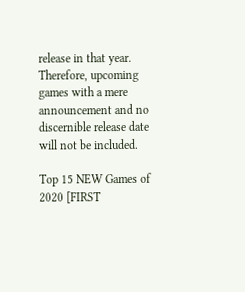release in that year. Therefore, upcoming games with a mere announcement and no discernible release date will not be included.

Top 15 NEW Games of 2020 [FIRST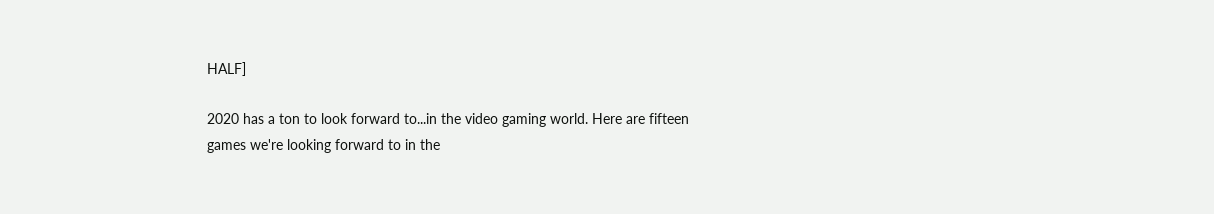HALF]

2020 has a ton to look forward to...in the video gaming world. Here are fifteen games we're looking forward to in the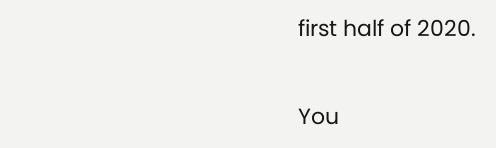first half of 2020.

You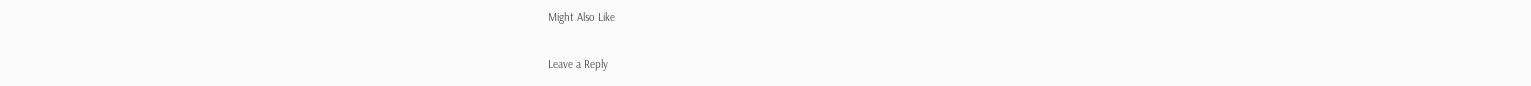Might Also Like

Leave a Reply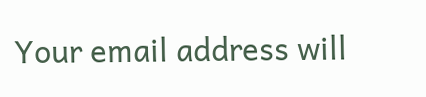Your email address will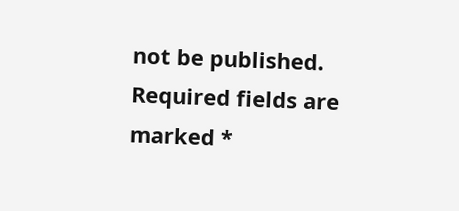not be published. Required fields are marked *